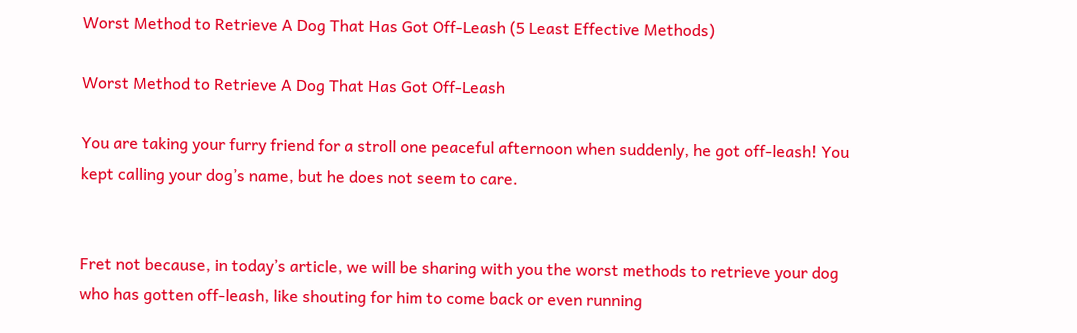Worst Method to Retrieve A Dog That Has Got Off-Leash (5 Least Effective Methods)

Worst Method to Retrieve A Dog That Has Got Off-Leash

You are taking your furry friend for a stroll one peaceful afternoon when suddenly, he got off-leash! You kept calling your dog’s name, but he does not seem to care.


Fret not because, in today’s article, we will be sharing with you the worst methods to retrieve your dog who has gotten off-leash, like shouting for him to come back or even running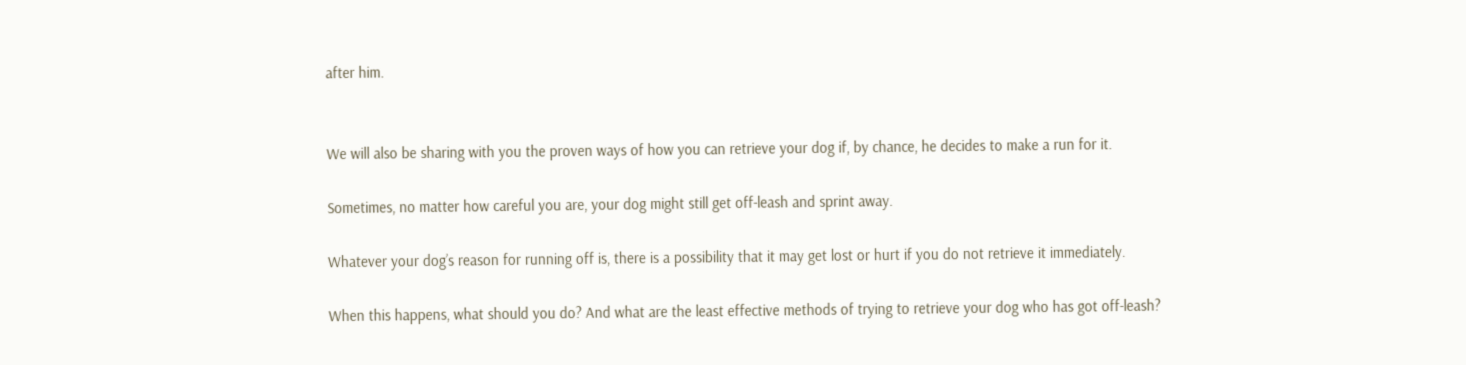after him.


We will also be sharing with you the proven ways of how you can retrieve your dog if, by chance, he decides to make a run for it.

Sometimes, no matter how careful you are, your dog might still get off-leash and sprint away.

Whatever your dog’s reason for running off is, there is a possibility that it may get lost or hurt if you do not retrieve it immediately.

When this happens, what should you do? And what are the least effective methods of trying to retrieve your dog who has got off-leash?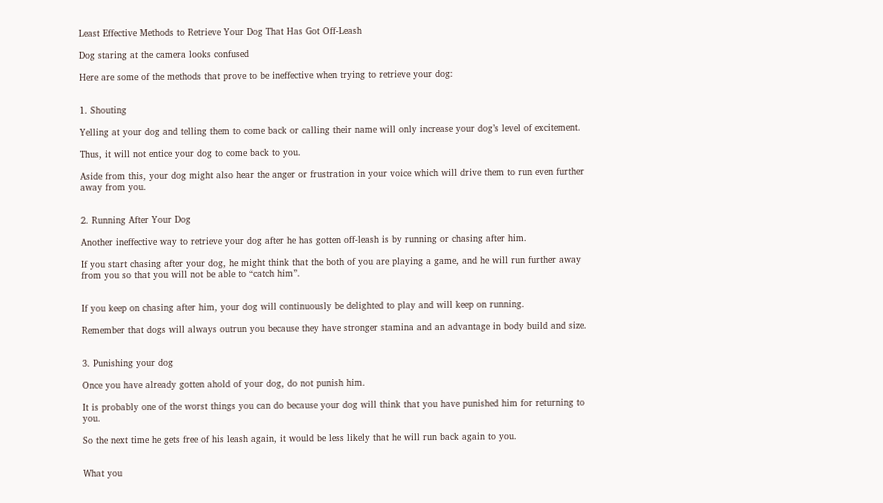Least Effective Methods to Retrieve Your Dog That Has Got Off-Leash

Dog staring at the camera looks confused

Here are some of the methods that prove to be ineffective when trying to retrieve your dog:


1. Shouting

Yelling at your dog and telling them to come back or calling their name will only increase your dog’s level of excitement.

Thus, it will not entice your dog to come back to you.

Aside from this, your dog might also hear the anger or frustration in your voice which will drive them to run even further away from you.


2. Running After Your Dog

Another ineffective way to retrieve your dog after he has gotten off-leash is by running or chasing after him.

If you start chasing after your dog, he might think that the both of you are playing a game, and he will run further away from you so that you will not be able to “catch him”.


If you keep on chasing after him, your dog will continuously be delighted to play and will keep on running.

Remember that dogs will always outrun you because they have stronger stamina and an advantage in body build and size.


3. Punishing your dog

Once you have already gotten ahold of your dog, do not punish him.

It is probably one of the worst things you can do because your dog will think that you have punished him for returning to you.

So the next time he gets free of his leash again, it would be less likely that he will run back again to you.


What you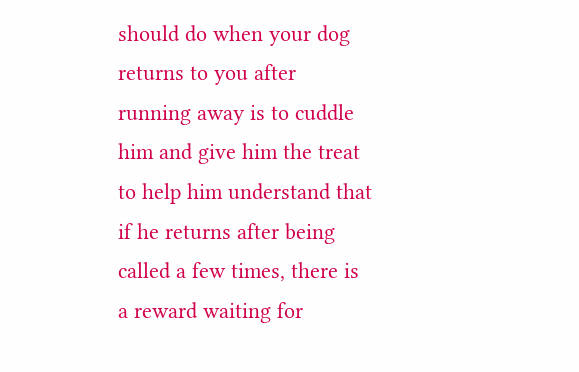should do when your dog returns to you after running away is to cuddle him and give him the treat to help him understand that if he returns after being called a few times, there is a reward waiting for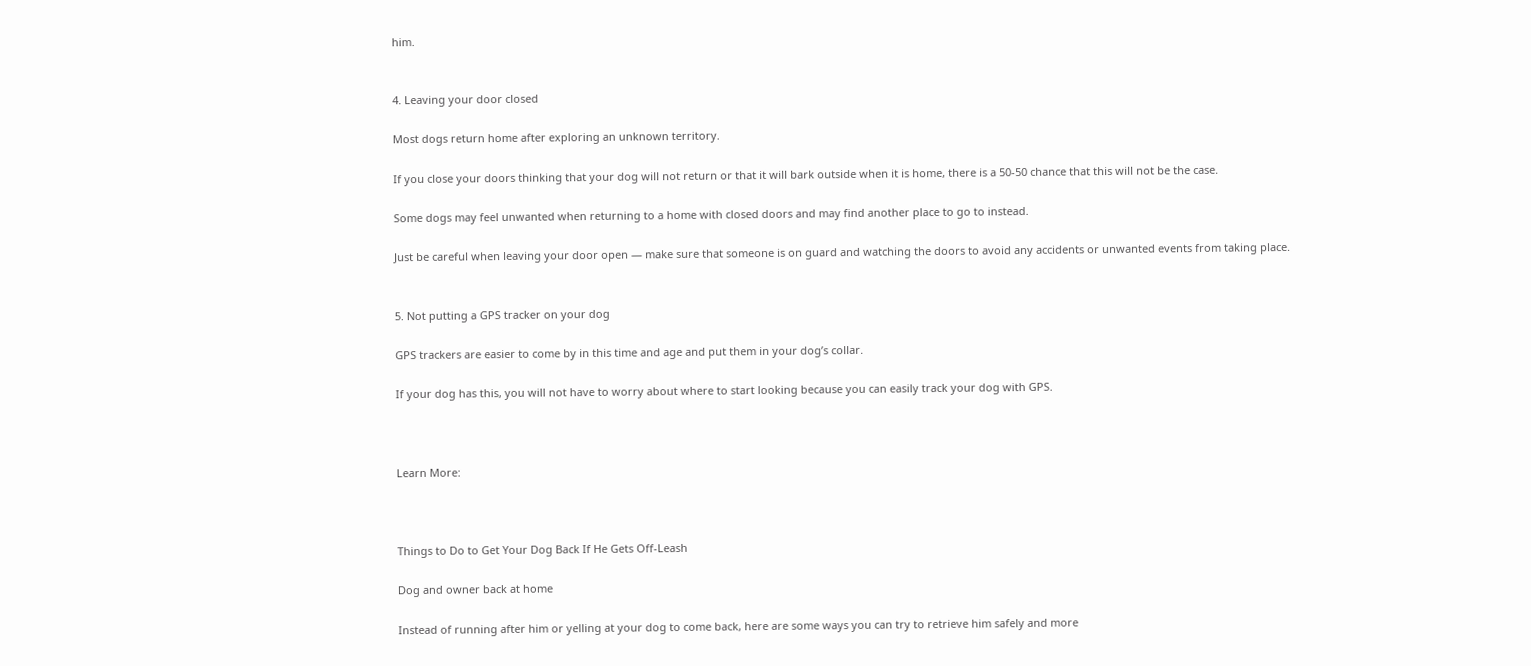him.


4. Leaving your door closed

Most dogs return home after exploring an unknown territory.

If you close your doors thinking that your dog will not return or that it will bark outside when it is home, there is a 50-50 chance that this will not be the case.

Some dogs may feel unwanted when returning to a home with closed doors and may find another place to go to instead.

Just be careful when leaving your door open — make sure that someone is on guard and watching the doors to avoid any accidents or unwanted events from taking place.


5. Not putting a GPS tracker on your dog

GPS trackers are easier to come by in this time and age and put them in your dog’s collar.

If your dog has this, you will not have to worry about where to start looking because you can easily track your dog with GPS.



Learn More:



Things to Do to Get Your Dog Back If He Gets Off-Leash

Dog and owner back at home

Instead of running after him or yelling at your dog to come back, here are some ways you can try to retrieve him safely and more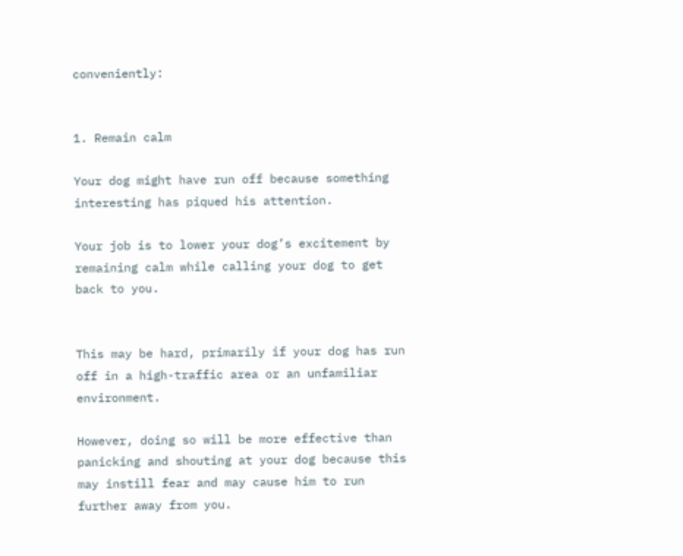conveniently:


1. Remain calm

Your dog might have run off because something interesting has piqued his attention.

Your job is to lower your dog’s excitement by remaining calm while calling your dog to get back to you.


This may be hard, primarily if your dog has run off in a high-traffic area or an unfamiliar environment.

However, doing so will be more effective than panicking and shouting at your dog because this may instill fear and may cause him to run further away from you.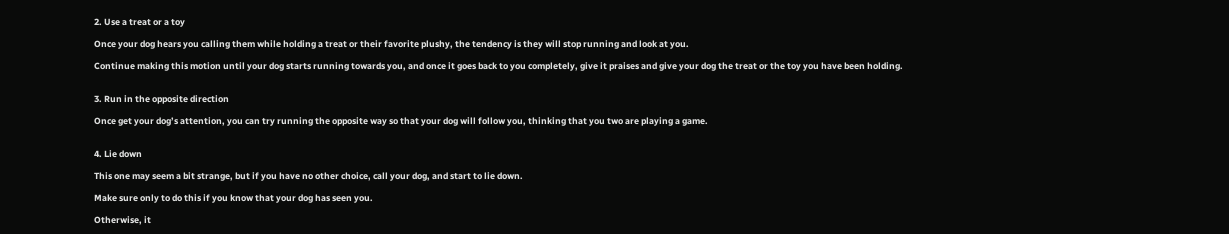2. Use a treat or a toy

Once your dog hears you calling them while holding a treat or their favorite plushy, the tendency is they will stop running and look at you.

Continue making this motion until your dog starts running towards you, and once it goes back to you completely, give it praises and give your dog the treat or the toy you have been holding.


3. Run in the opposite direction

Once get your dog’s attention, you can try running the opposite way so that your dog will follow you, thinking that you two are playing a game.


4. Lie down

This one may seem a bit strange, but if you have no other choice, call your dog, and start to lie down.

Make sure only to do this if you know that your dog has seen you.

Otherwise, it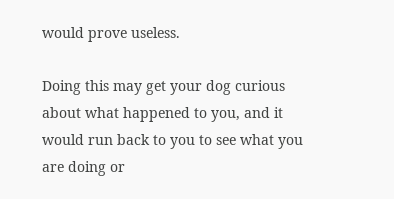would prove useless.

Doing this may get your dog curious about what happened to you, and it would run back to you to see what you are doing or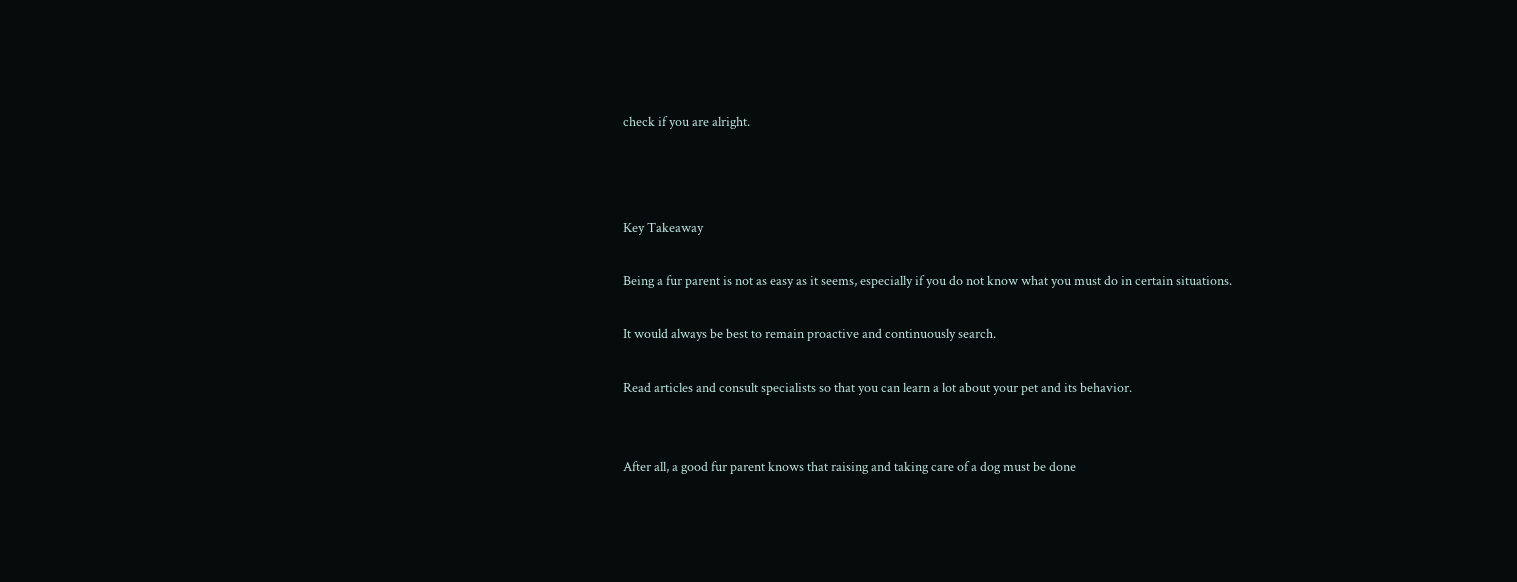check if you are alright.



Key Takeaway

Being a fur parent is not as easy as it seems, especially if you do not know what you must do in certain situations.

It would always be best to remain proactive and continuously search.

Read articles and consult specialists so that you can learn a lot about your pet and its behavior.


After all, a good fur parent knows that raising and taking care of a dog must be done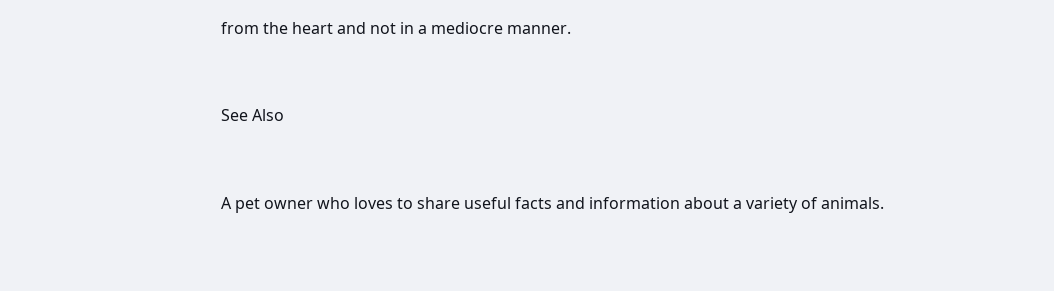from the heart and not in a mediocre manner.


See Also


A pet owner who loves to share useful facts and information about a variety of animals.